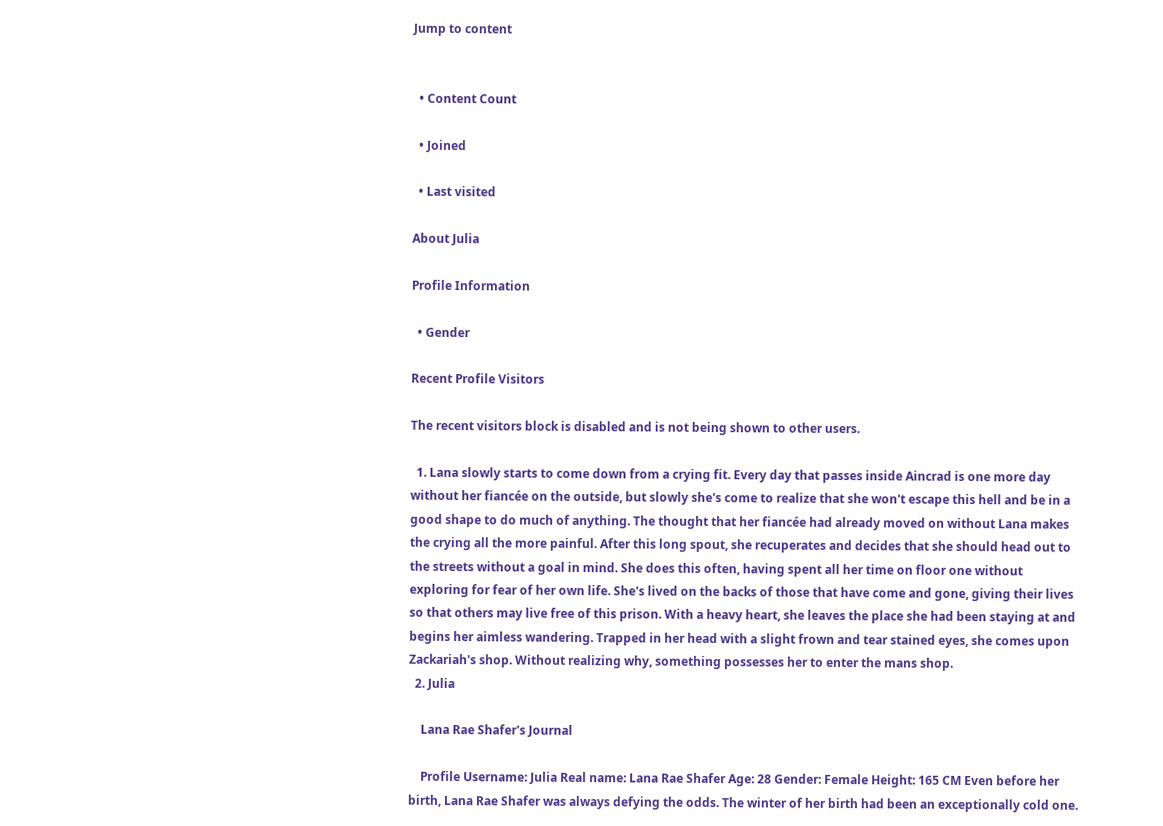Jump to content


  • Content Count

  • Joined

  • Last visited

About Julia

Profile Information

  • Gender

Recent Profile Visitors

The recent visitors block is disabled and is not being shown to other users.

  1. Lana slowly starts to come down from a crying fit. Every day that passes inside Aincrad is one more day without her fiancée on the outside, but slowly she's come to realize that she won't escape this hell and be in a good shape to do much of anything. The thought that her fiancée had already moved on without Lana makes the crying all the more painful. After this long spout, she recuperates and decides that she should head out to the streets without a goal in mind. She does this often, having spent all her time on floor one without exploring for fear of her own life. She's lived on the backs of those that have come and gone, giving their lives so that others may live free of this prison. With a heavy heart, she leaves the place she had been staying at and begins her aimless wandering. Trapped in her head with a slight frown and tear stained eyes, she comes upon Zackariah's shop. Without realizing why, something possesses her to enter the mans shop.
  2. Julia

    Lana Rae Shafer's Journal

    Profile Username: Julia Real name: Lana Rae Shafer Age: 28 Gender: Female Height: 165 CM Even before her birth, Lana Rae Shafer was always defying the odds. The winter of her birth had been an exceptionally cold one.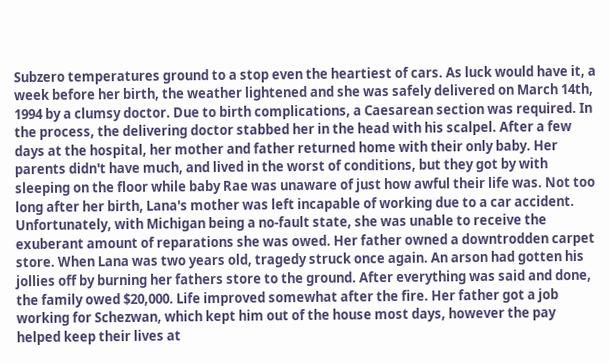Subzero temperatures ground to a stop even the heartiest of cars. As luck would have it, a week before her birth, the weather lightened and she was safely delivered on March 14th, 1994 by a clumsy doctor. Due to birth complications, a Caesarean section was required. In the process, the delivering doctor stabbed her in the head with his scalpel. After a few days at the hospital, her mother and father returned home with their only baby. Her parents didn't have much, and lived in the worst of conditions, but they got by with sleeping on the floor while baby Rae was unaware of just how awful their life was. Not too long after her birth, Lana's mother was left incapable of working due to a car accident. Unfortunately, with Michigan being a no-fault state, she was unable to receive the exuberant amount of reparations she was owed. Her father owned a downtrodden carpet store. When Lana was two years old, tragedy struck once again. An arson had gotten his jollies off by burning her fathers store to the ground. After everything was said and done, the family owed $20,000. Life improved somewhat after the fire. Her father got a job working for Schezwan, which kept him out of the house most days, however the pay helped keep their lives at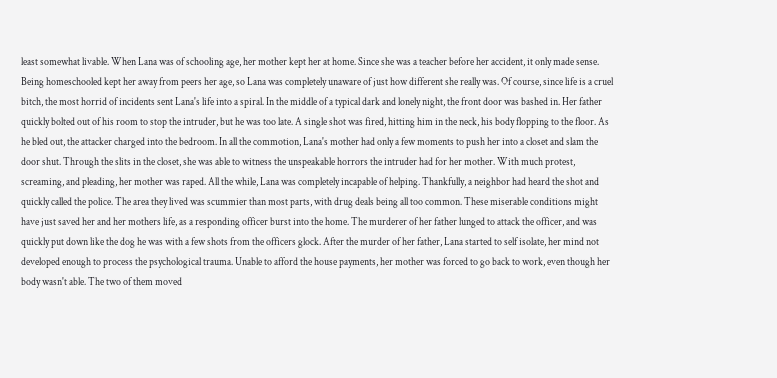least somewhat livable. When Lana was of schooling age, her mother kept her at home. Since she was a teacher before her accident, it only made sense. Being homeschooled kept her away from peers her age, so Lana was completely unaware of just how different she really was. Of course, since life is a cruel bitch, the most horrid of incidents sent Lana's life into a spiral. In the middle of a typical dark and lonely night, the front door was bashed in. Her father quickly bolted out of his room to stop the intruder, but he was too late. A single shot was fired, hitting him in the neck, his body flopping to the floor. As he bled out, the attacker charged into the bedroom. In all the commotion, Lana's mother had only a few moments to push her into a closet and slam the door shut. Through the slits in the closet, she was able to witness the unspeakable horrors the intruder had for her mother. With much protest, screaming, and pleading, her mother was raped. All the while, Lana was completely incapable of helping. Thankfully, a neighbor had heard the shot and quickly called the police. The area they lived was scummier than most parts, with drug deals being all too common. These miserable conditions might have just saved her and her mothers life, as a responding officer burst into the home. The murderer of her father lunged to attack the officer, and was quickly put down like the dog he was with a few shots from the officers glock. After the murder of her father, Lana started to self isolate, her mind not developed enough to process the psychological trauma. Unable to afford the house payments, her mother was forced to go back to work, even though her body wasn't able. The two of them moved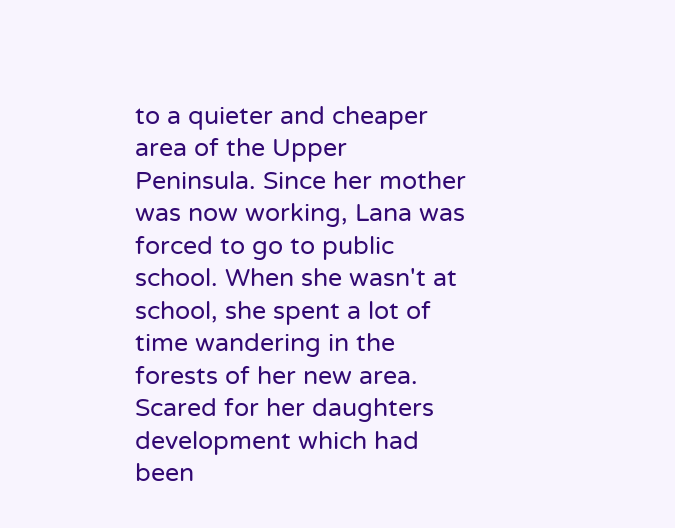to a quieter and cheaper area of the Upper Peninsula. Since her mother was now working, Lana was forced to go to public school. When she wasn't at school, she spent a lot of time wandering in the forests of her new area. Scared for her daughters development which had been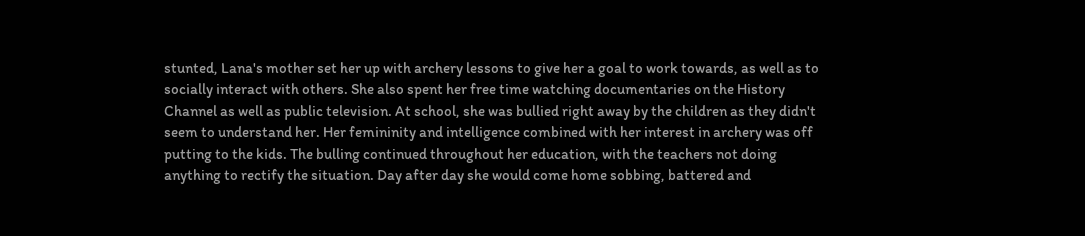stunted, Lana's mother set her up with archery lessons to give her a goal to work towards, as well as to socially interact with others. She also spent her free time watching documentaries on the History Channel as well as public television. At school, she was bullied right away by the children as they didn't seem to understand her. Her femininity and intelligence combined with her interest in archery was off putting to the kids. The bulling continued throughout her education, with the teachers not doing anything to rectify the situation. Day after day she would come home sobbing, battered and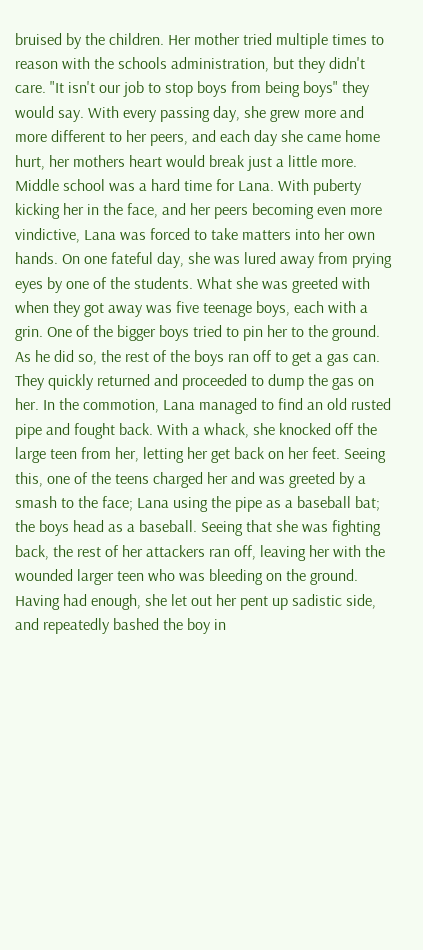bruised by the children. Her mother tried multiple times to reason with the schools administration, but they didn't care. "It isn't our job to stop boys from being boys" they would say. With every passing day, she grew more and more different to her peers, and each day she came home hurt, her mothers heart would break just a little more. Middle school was a hard time for Lana. With puberty kicking her in the face, and her peers becoming even more vindictive, Lana was forced to take matters into her own hands. On one fateful day, she was lured away from prying eyes by one of the students. What she was greeted with when they got away was five teenage boys, each with a grin. One of the bigger boys tried to pin her to the ground. As he did so, the rest of the boys ran off to get a gas can. They quickly returned and proceeded to dump the gas on her. In the commotion, Lana managed to find an old rusted pipe and fought back. With a whack, she knocked off the large teen from her, letting her get back on her feet. Seeing this, one of the teens charged her and was greeted by a smash to the face; Lana using the pipe as a baseball bat; the boys head as a baseball. Seeing that she was fighting back, the rest of her attackers ran off, leaving her with the wounded larger teen who was bleeding on the ground. Having had enough, she let out her pent up sadistic side, and repeatedly bashed the boy in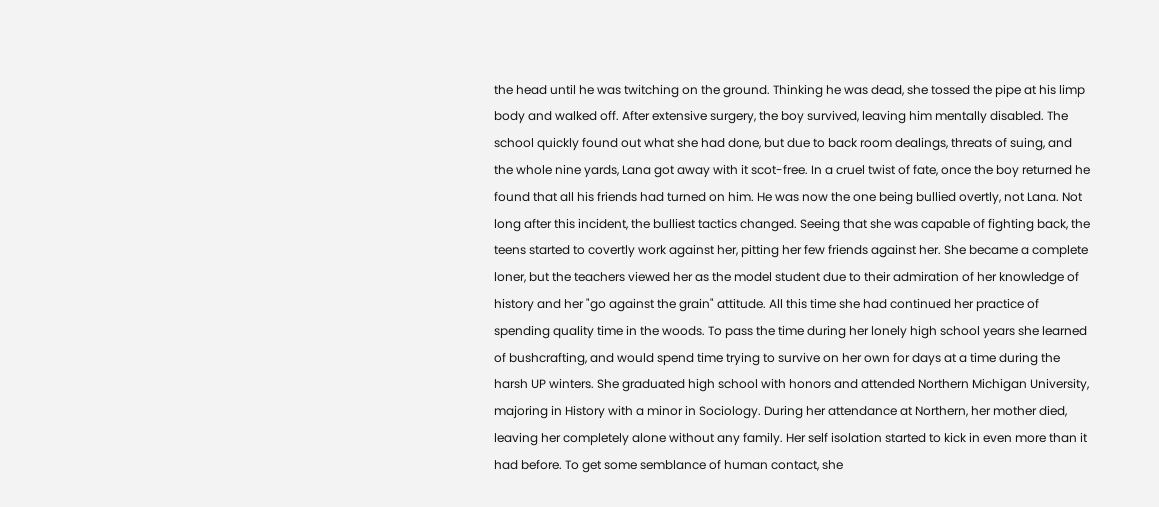the head until he was twitching on the ground. Thinking he was dead, she tossed the pipe at his limp body and walked off. After extensive surgery, the boy survived, leaving him mentally disabled. The school quickly found out what she had done, but due to back room dealings, threats of suing, and the whole nine yards, Lana got away with it scot-free. In a cruel twist of fate, once the boy returned he found that all his friends had turned on him. He was now the one being bullied overtly, not Lana. Not long after this incident, the bulliest tactics changed. Seeing that she was capable of fighting back, the teens started to covertly work against her, pitting her few friends against her. She became a complete loner, but the teachers viewed her as the model student due to their admiration of her knowledge of history and her "go against the grain" attitude. All this time she had continued her practice of spending quality time in the woods. To pass the time during her lonely high school years she learned of bushcrafting, and would spend time trying to survive on her own for days at a time during the harsh UP winters. She graduated high school with honors and attended Northern Michigan University, majoring in History with a minor in Sociology. During her attendance at Northern, her mother died, leaving her completely alone without any family. Her self isolation started to kick in even more than it had before. To get some semblance of human contact, she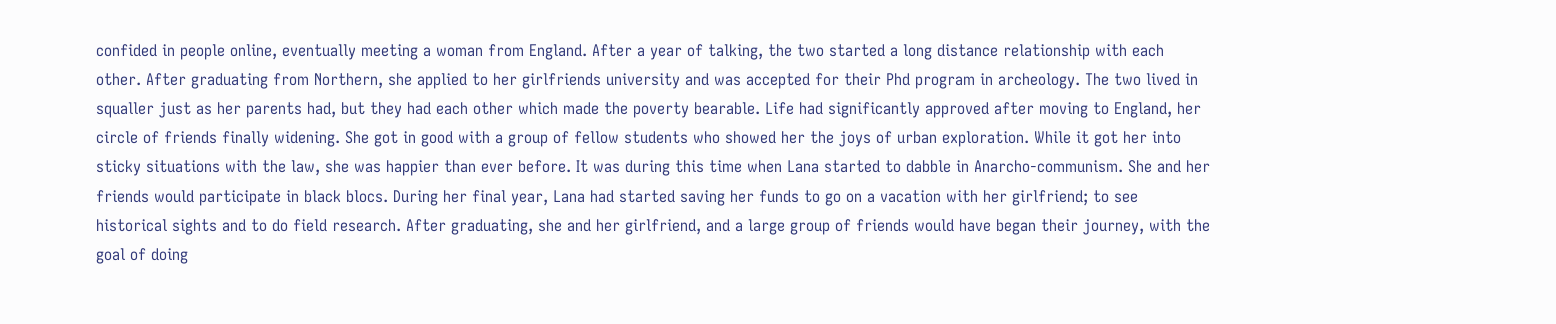confided in people online, eventually meeting a woman from England. After a year of talking, the two started a long distance relationship with each other. After graduating from Northern, she applied to her girlfriends university and was accepted for their Phd program in archeology. The two lived in squaller just as her parents had, but they had each other which made the poverty bearable. Life had significantly approved after moving to England, her circle of friends finally widening. She got in good with a group of fellow students who showed her the joys of urban exploration. While it got her into sticky situations with the law, she was happier than ever before. It was during this time when Lana started to dabble in Anarcho-communism. She and her friends would participate in black blocs. During her final year, Lana had started saving her funds to go on a vacation with her girlfriend; to see historical sights and to do field research. After graduating, she and her girlfriend, and a large group of friends would have began their journey, with the goal of doing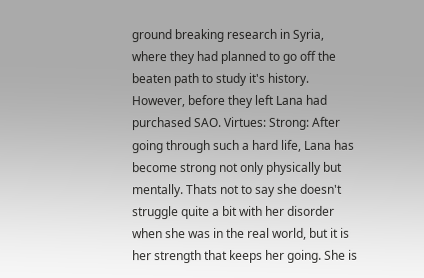ground breaking research in Syria, where they had planned to go off the beaten path to study it's history. However, before they left Lana had purchased SAO. Virtues: Strong: After going through such a hard life, Lana has become strong not only physically but mentally. Thats not to say she doesn't struggle quite a bit with her disorder when she was in the real world, but it is her strength that keeps her going. She is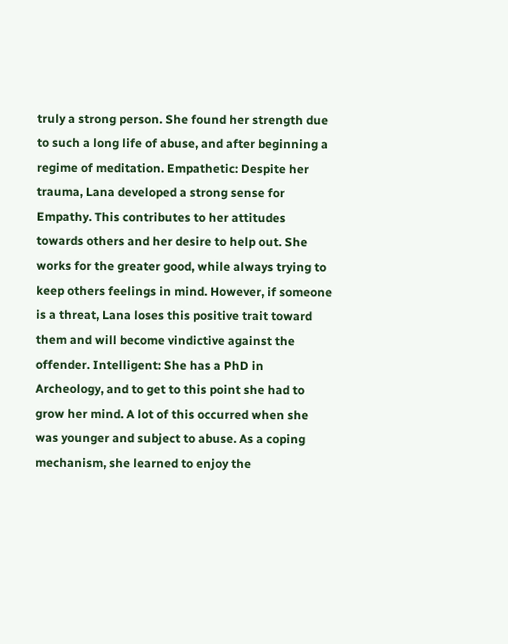truly a strong person. She found her strength due to such a long life of abuse, and after beginning a regime of meditation. Empathetic: Despite her trauma, Lana developed a strong sense for Empathy. This contributes to her attitudes towards others and her desire to help out. She works for the greater good, while always trying to keep others feelings in mind. However, if someone is a threat, Lana loses this positive trait toward them and will become vindictive against the offender. Intelligent: She has a PhD in Archeology, and to get to this point she had to grow her mind. A lot of this occurred when she was younger and subject to abuse. As a coping mechanism, she learned to enjoy the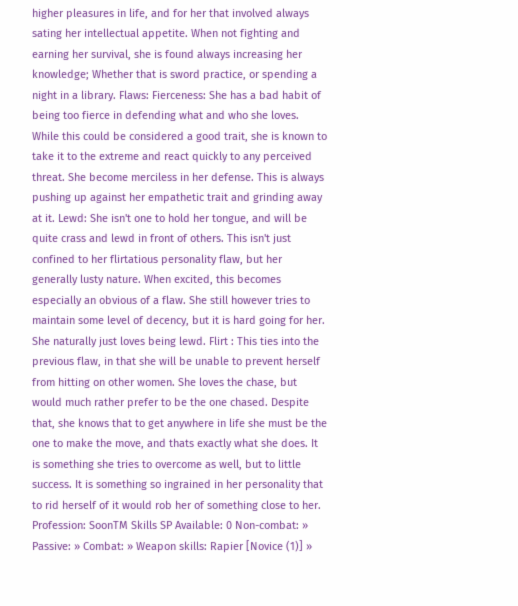higher pleasures in life, and for her that involved always sating her intellectual appetite. When not fighting and earning her survival, she is found always increasing her knowledge; Whether that is sword practice, or spending a night in a library. Flaws: Fierceness: She has a bad habit of being too fierce in defending what and who she loves. While this could be considered a good trait, she is known to take it to the extreme and react quickly to any perceived threat. She become merciless in her defense. This is always pushing up against her empathetic trait and grinding away at it. Lewd: She isn't one to hold her tongue, and will be quite crass and lewd in front of others. This isn't just confined to her flirtatious personality flaw, but her generally lusty nature. When excited, this becomes especially an obvious of a flaw. She still however tries to maintain some level of decency, but it is hard going for her. She naturally just loves being lewd. Flirt : This ties into the previous flaw, in that she will be unable to prevent herself from hitting on other women. She loves the chase, but would much rather prefer to be the one chased. Despite that, she knows that to get anywhere in life she must be the one to make the move, and thats exactly what she does. It is something she tries to overcome as well, but to little success. It is something so ingrained in her personality that to rid herself of it would rob her of something close to her. Profession: SoonTM Skills SP Available: 0 Non-combat: » Passive: » Combat: » Weapon skills: Rapier [Novice (1)] »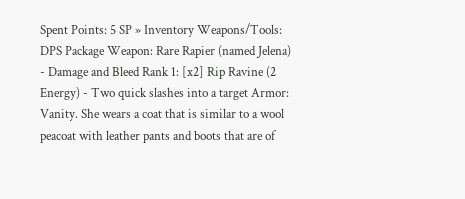Spent Points: 5 SP » Inventory Weapons/Tools: DPS Package Weapon: Rare Rapier (named Jelena) - Damage and Bleed Rank 1: [x2] Rip Ravine (2 Energy) - Two quick slashes into a target Armor: Vanity. She wears a coat that is similar to a wool peacoat with leather pants and boots that are of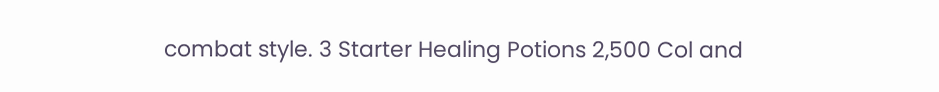combat style. 3 Starter Healing Potions 2,500 Col and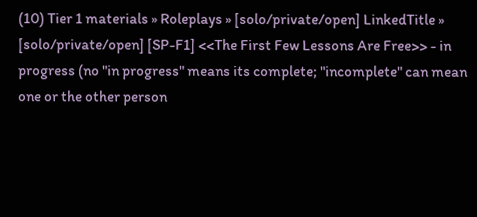(10) Tier 1 materials » Roleplays » [solo/private/open] LinkedTitle » [solo/private/open] [SP-F1] <<The First Few Lessons Are Free>> - in progress (no "in progress" means its complete; "incomplete" can mean one or the other person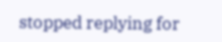stopped replying for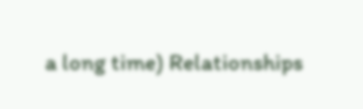a long time) Relationships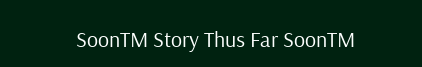SoonTM Story Thus Far SoonTM